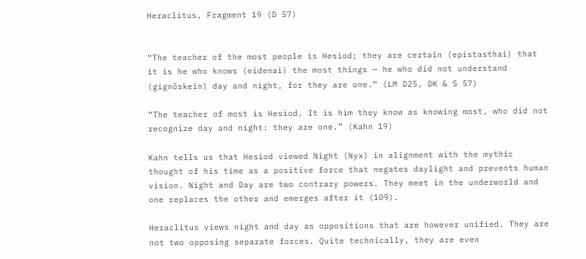Heraclitus, Fragment 19 (D 57)


“The teacher of the most people is Hesiod; they are certain (epistasthai) that it is he who knows (eidenai) the most things — he who did not understand (gignôskein) day and night, for they are one.” (LM D25, DK & S 57)

“The teacher of most is Hesiod. It is him they know as knowing most, who did not recognize day and night: they are one.” (Kahn 19)

Kahn tells us that Hesiod viewed Night (Nyx) in alignment with the mythic thought of his time as a positive force that negates daylight and prevents human vision. Night and Day are two contrary powers. They meet in the underworld and one replaces the other and emerges after it (109).

Heraclitus views night and day as oppositions that are however unified. They are not two opposing separate forces. Quite technically, they are even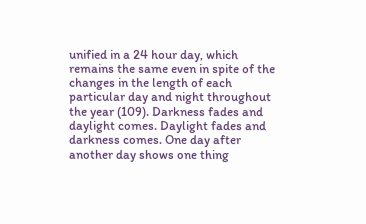unified in a 24 hour day, which remains the same even in spite of the changes in the length of each particular day and night throughout the year (109). Darkness fades and daylight comes. Daylight fades and darkness comes. One day after another day shows one thing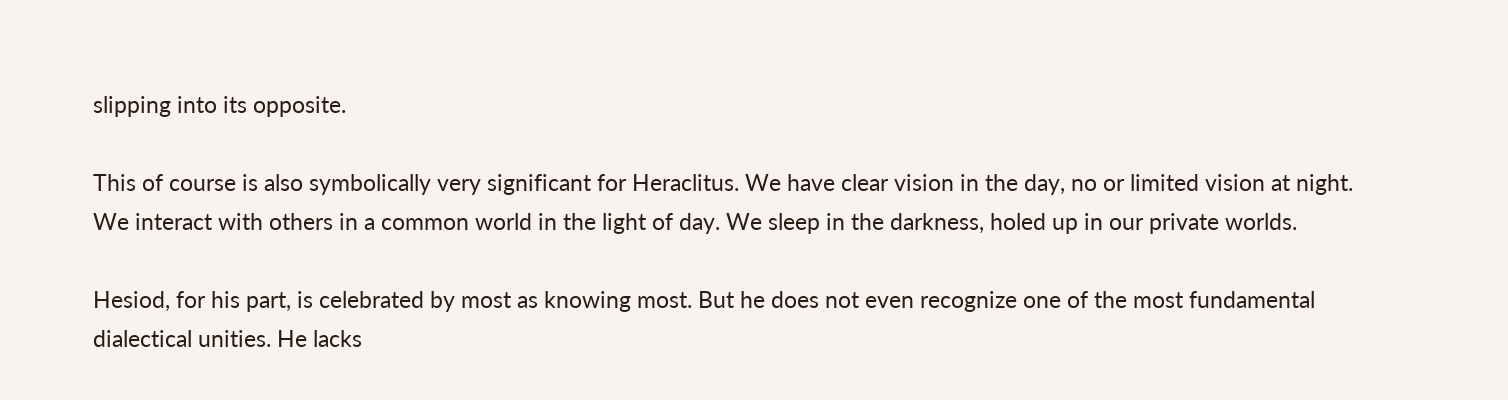slipping into its opposite.

This of course is also symbolically very significant for Heraclitus. We have clear vision in the day, no or limited vision at night. We interact with others in a common world in the light of day. We sleep in the darkness, holed up in our private worlds.

Hesiod, for his part, is celebrated by most as knowing most. But he does not even recognize one of the most fundamental dialectical unities. He lacks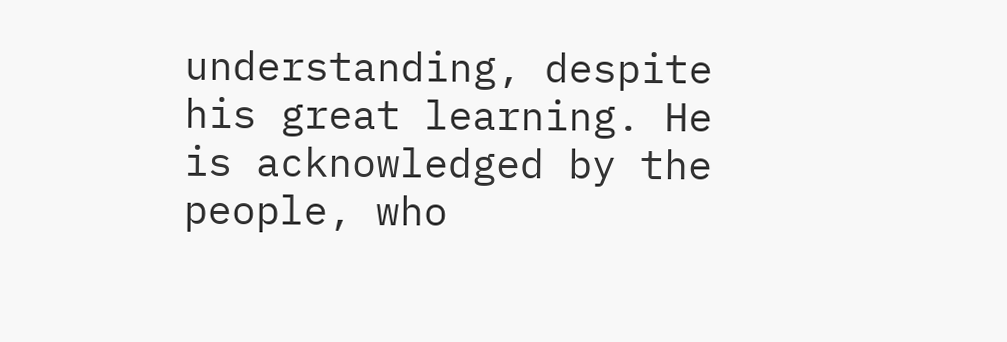understanding, despite his great learning. He is acknowledged by the people, who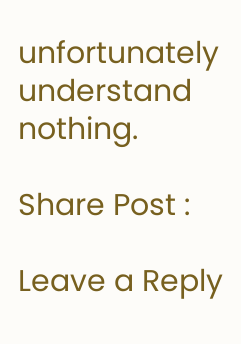unfortunately understand nothing.

Share Post :

Leave a Reply